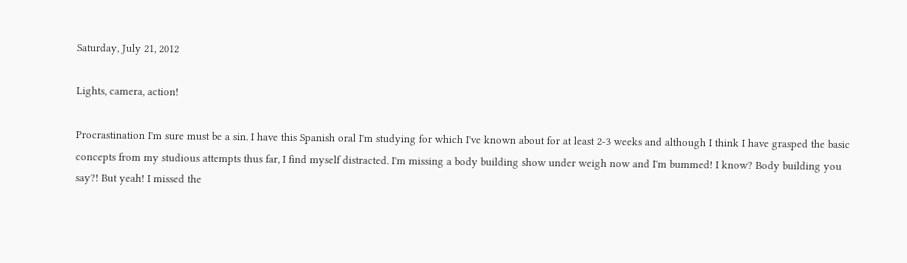Saturday, July 21, 2012

Lights, camera, action!

Procrastination I'm sure must be a sin. I have this Spanish oral I'm studying for which I've known about for at least 2-3 weeks and although I think I have grasped the basic concepts from my studious attempts thus far, I find myself distracted. I'm missing a body building show under weigh now and I'm bummed! I know? Body building you say?! But yeah! I missed the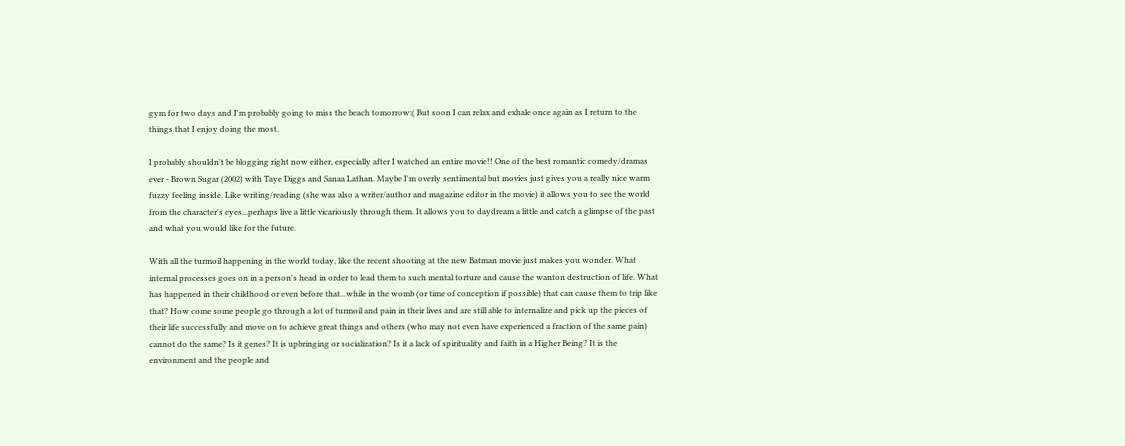gym for two days and I'm probably going to miss the beach tomorrow:( But soon I can relax and exhale once again as I return to the things that I enjoy doing the most.

I probably shouldn't be blogging right now either, especially after I watched an entire movie!! One of the best romantic comedy/dramas ever - Brown Sugar (2002) with Taye Diggs and Sanaa Lathan. Maybe I'm overly sentimental but movies just gives you a really nice warm fuzzy feeling inside. Like writing/reading (she was also a writer/author and magazine editor in the movie) it allows you to see the world from the character's eyes...perhaps live a little vicariously through them. It allows you to daydream a little and catch a glimpse of the past and what you would like for the future.

With all the turmoil happening in the world today, like the recent shooting at the new Batman movie just makes you wonder. What internal processes goes on in a person's head in order to lead them to such mental torture and cause the wanton destruction of life. What has happened in their childhood or even before that...while in the womb (or time of conception if possible) that can cause them to trip like that? How come some people go through a lot of turmoil and pain in their lives and are still able to internalize and pick up the pieces of their life successfully and move on to achieve great things and others (who may not even have experienced a fraction of the same pain) cannot do the same? Is it genes? It is upbringing or socialization? Is it a lack of spirituality and faith in a Higher Being? It is the environment and the people and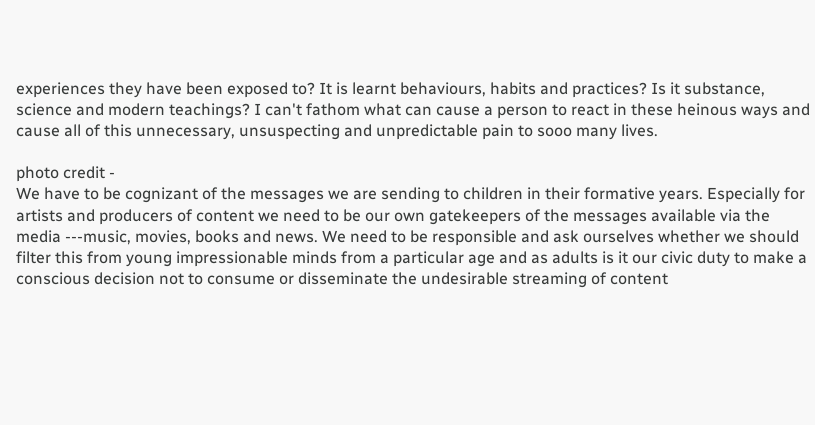experiences they have been exposed to? It is learnt behaviours, habits and practices? Is it substance, science and modern teachings? I can't fathom what can cause a person to react in these heinous ways and cause all of this unnecessary, unsuspecting and unpredictable pain to sooo many lives.

photo credit -
We have to be cognizant of the messages we are sending to children in their formative years. Especially for artists and producers of content we need to be our own gatekeepers of the messages available via the media ---music, movies, books and news. We need to be responsible and ask ourselves whether we should filter this from young impressionable minds from a particular age and as adults is it our civic duty to make a conscious decision not to consume or disseminate the undesirable streaming of content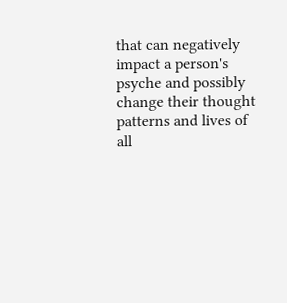that can negatively impact a person's psyche and possibly change their thought patterns and lives of all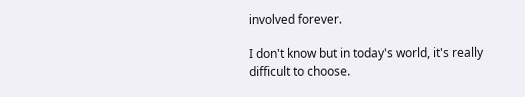involved forever.

I don't know but in today's world, it's really difficult to choose.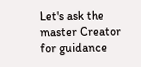Let's ask the master Creator for guidance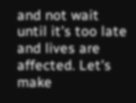and not wait until it's too late and lives are affected. Let's make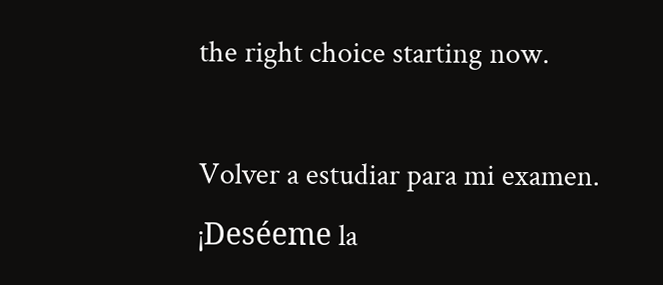the right choice starting now.

Volver a estudiar para mi examen.
¡Deséeme la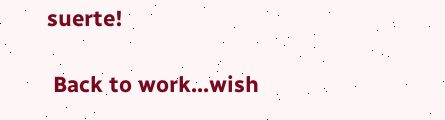suerte!

 Back to work...wish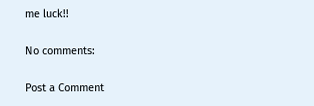me luck!!

No comments:

Post a Comment